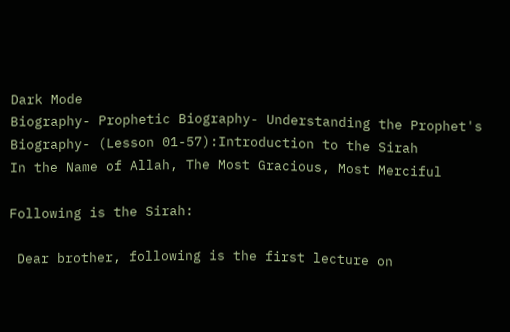Dark Mode
Biography- Prophetic Biography- Understanding the Prophet's Biography- (Lesson 01-57):Introduction to the Sirah
In the Name of Allah, The Most Gracious, Most Merciful

Following is the Sirah:

 Dear brother, following is the first lecture on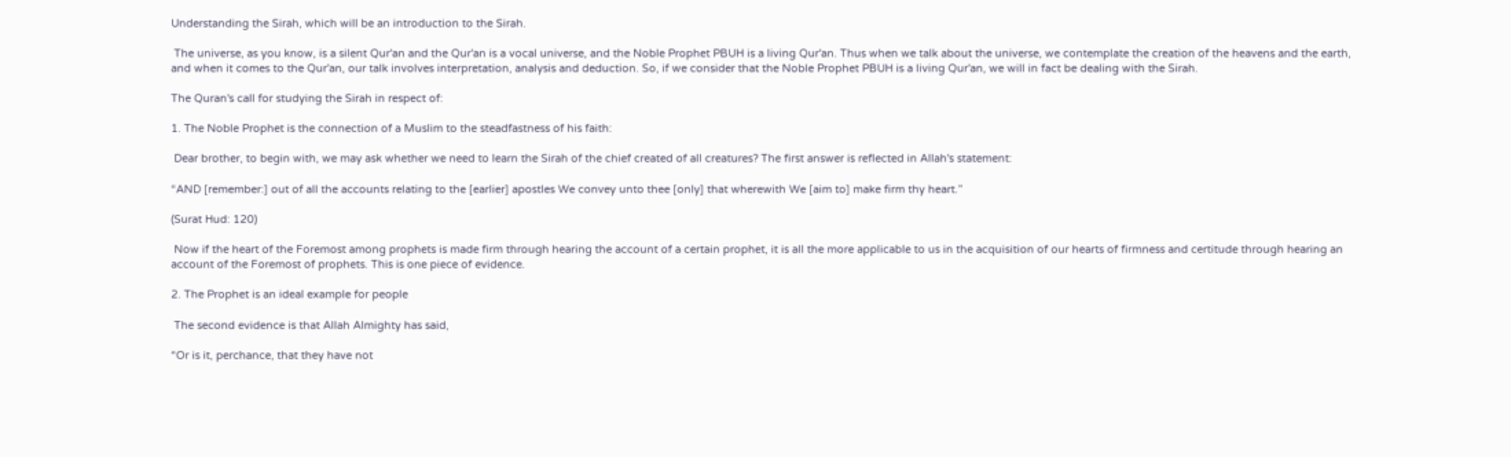Understanding the Sirah, which will be an introduction to the Sirah.

 The universe, as you know, is a silent Qur'an and the Qur'an is a vocal universe, and the Noble Prophet PBUH is a living Qur'an. Thus when we talk about the universe, we contemplate the creation of the heavens and the earth, and when it comes to the Qur'an, our talk involves interpretation, analysis and deduction. So, if we consider that the Noble Prophet PBUH is a living Qur'an, we will in fact be dealing with the Sirah.

The Quran's call for studying the Sirah in respect of:

1. The Noble Prophet is the connection of a Muslim to the steadfastness of his faith:

 Dear brother, to begin with, we may ask whether we need to learn the Sirah of the chief created of all creatures? The first answer is reflected in Allah's statement:

“AND [remember:] out of all the accounts relating to the [earlier] apostles We convey unto thee [only] that wherewith We [aim to] make firm thy heart.”

(Surat Hud: 120)

 Now if the heart of the Foremost among prophets is made firm through hearing the account of a certain prophet, it is all the more applicable to us in the acquisition of our hearts of firmness and certitude through hearing an account of the Foremost of prophets. This is one piece of evidence.

2. The Prophet is an ideal example for people

 The second evidence is that Allah Almighty has said,

“Or is it, perchance, that they have not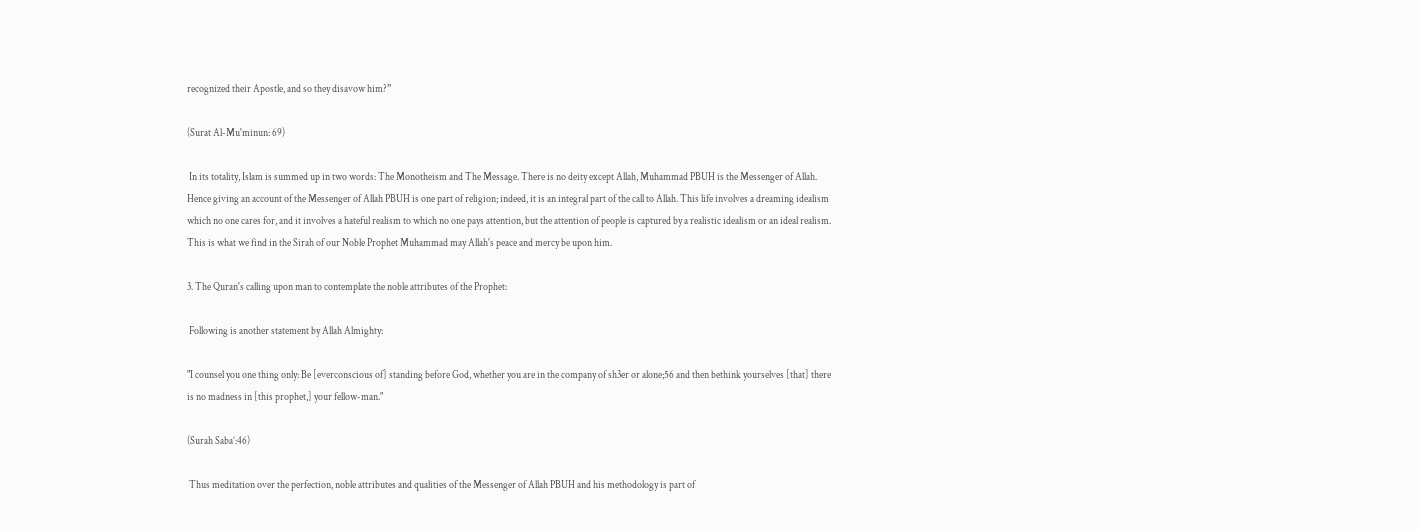recognized their Apostle, and so they disavow him?”

(Surat Al-Mu'minun: 69)

 In its totality, Islam is summed up in two words: The Monotheism and The Message. There is no deity except Allah, Muhammad PBUH is the Messenger of Allah. Hence giving an account of the Messenger of Allah PBUH is one part of religion; indeed, it is an integral part of the call to Allah. This life involves a dreaming idealism which no one cares for, and it involves a hateful realism to which no one pays attention, but the attention of people is captured by a realistic idealism or an ideal realism. This is what we find in the Sirah of our Noble Prophet Muhammad may Allah's peace and mercy be upon him.

3. The Quran's calling upon man to contemplate the noble attributes of the Prophet:

 Following is another statement by Allah Almighty:

"I counsel you one thing only: Be [everconscious of] standing before God, whether you are in the company of sh3er or alone;56 and then bethink yourselves [that] there is no madness in [this prophet,] your fellow-man."

(Surah Saba’:46)

 Thus meditation over the perfection, noble attributes and qualities of the Messenger of Allah PBUH and his methodology is part of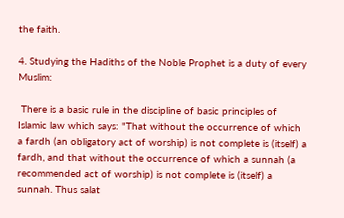the faith.

4. Studying the Hadiths of the Noble Prophet is a duty of every Muslim:

 There is a basic rule in the discipline of basic principles of Islamic law which says: "That without the occurrence of which a fardh (an obligatory act of worship) is not complete is (itself) a fardh, and that without the occurrence of which a sunnah (a recommended act of worship) is not complete is (itself) a sunnah. Thus salat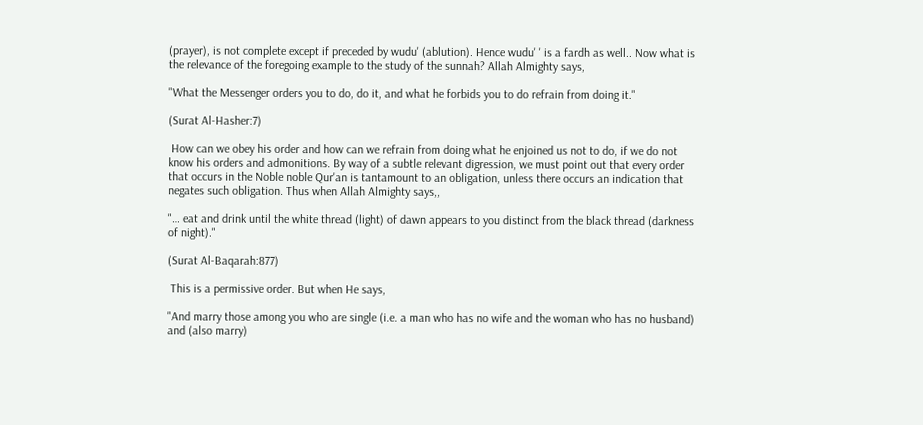(prayer), is not complete except if preceded by wudu' (ablution). Hence wudu' ' is a fardh as well.. Now what is the relevance of the foregoing example to the study of the sunnah? Allah Almighty says,

"What the Messenger orders you to do, do it, and what he forbids you to do refrain from doing it."

(Surat Al-Hasher:7)

 How can we obey his order and how can we refrain from doing what he enjoined us not to do, if we do not know his orders and admonitions. By way of a subtle relevant digression, we must point out that every order that occurs in the Noble noble Qur'an is tantamount to an obligation, unless there occurs an indication that negates such obligation. Thus when Allah Almighty says,,

"… eat and drink until the white thread (light) of dawn appears to you distinct from the black thread (darkness of night)."

(Surat Al-Baqarah:877)

 This is a permissive order. But when He says,

"And marry those among you who are single (i.e. a man who has no wife and the woman who has no husband) and (also marry)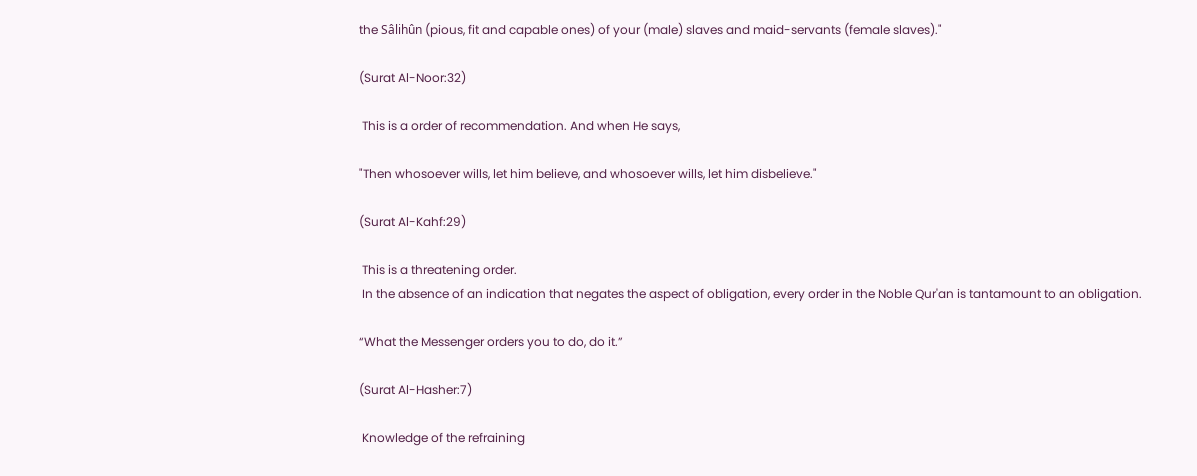the Sâlihûn (pious, fit and capable ones) of your (male) slaves and maid-servants (female slaves)."

(Surat Al-Noor:32)

 This is a order of recommendation. And when He says,

"Then whosoever wills, let him believe, and whosoever wills, let him disbelieve."

(Surat Al-Kahf:29)

 This is a threatening order.
 In the absence of an indication that negates the aspect of obligation, every order in the Noble Qur'an is tantamount to an obligation.

“What the Messenger orders you to do, do it.”

(Surat Al-Hasher:7)

 Knowledge of the refraining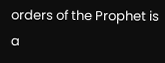orders of the Prophet is a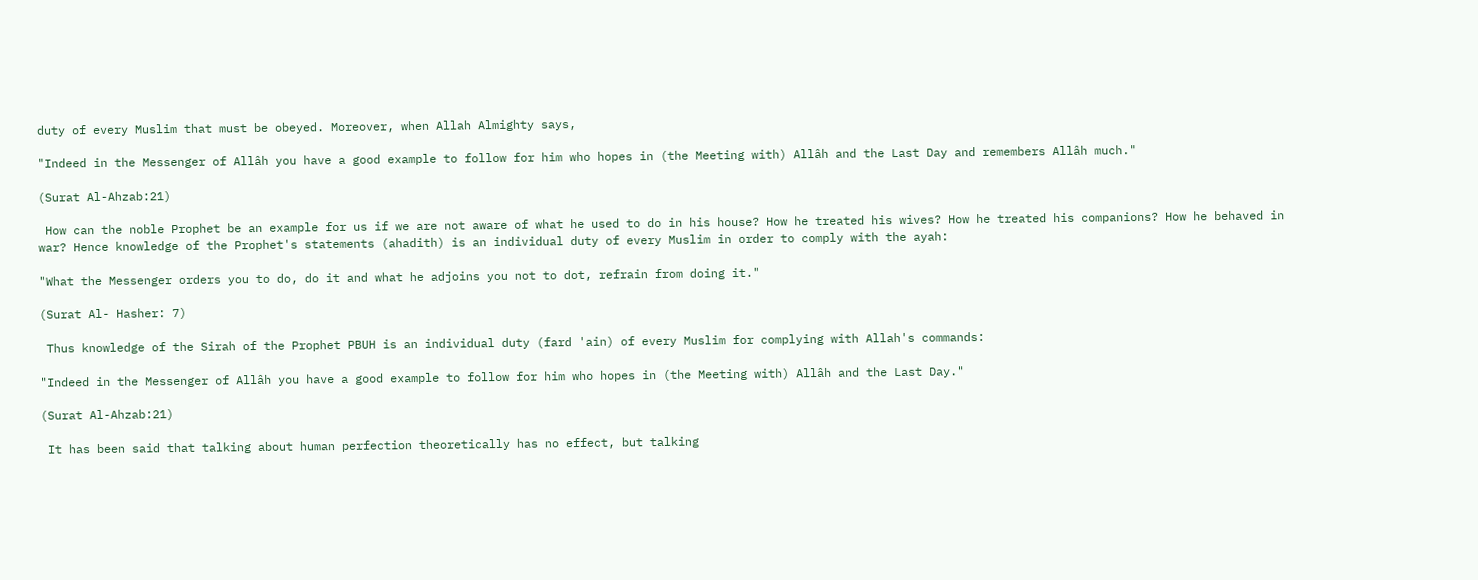duty of every Muslim that must be obeyed. Moreover, when Allah Almighty says,

"Indeed in the Messenger of Allâh you have a good example to follow for him who hopes in (the Meeting with) Allâh and the Last Day and remembers Allâh much."

(Surat Al-Ahzab:21)

 How can the noble Prophet be an example for us if we are not aware of what he used to do in his house? How he treated his wives? How he treated his companions? How he behaved in war? Hence knowledge of the Prophet's statements (ahadith) is an individual duty of every Muslim in order to comply with the ayah:

"What the Messenger orders you to do, do it and what he adjoins you not to dot, refrain from doing it."

(Surat Al- Hasher: 7)

 Thus knowledge of the Sirah of the Prophet PBUH is an individual duty (fard 'ain) of every Muslim for complying with Allah's commands:

"Indeed in the Messenger of Allâh you have a good example to follow for him who hopes in (the Meeting with) Allâh and the Last Day."

(Surat Al-Ahzab:21)

 It has been said that talking about human perfection theoretically has no effect, but talking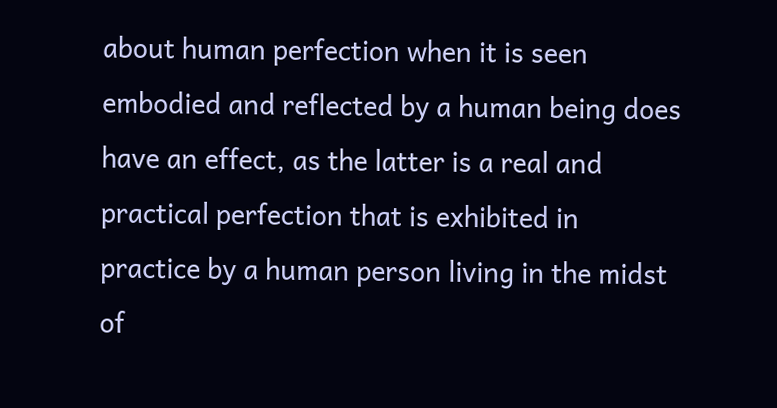about human perfection when it is seen embodied and reflected by a human being does have an effect, as the latter is a real and practical perfection that is exhibited in practice by a human person living in the midst of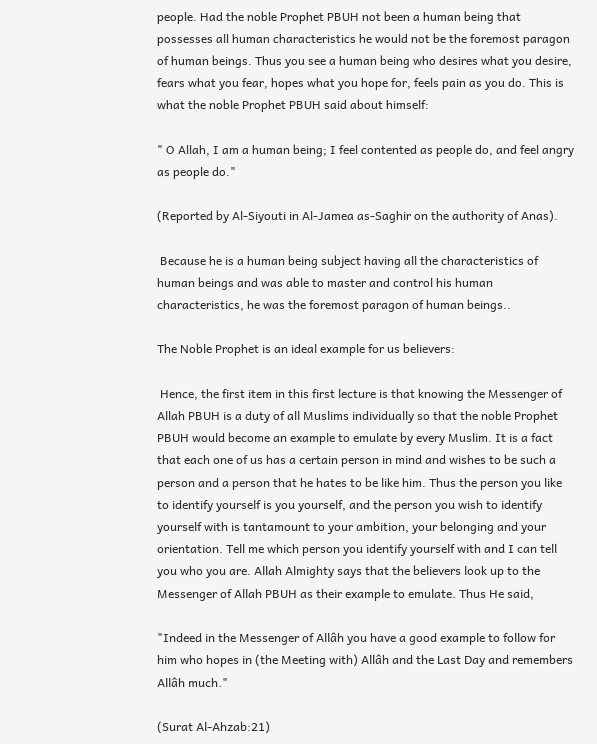people. Had the noble Prophet PBUH not been a human being that possesses all human characteristics he would not be the foremost paragon of human beings. Thus you see a human being who desires what you desire, fears what you fear, hopes what you hope for, feels pain as you do. This is what the noble Prophet PBUH said about himself:

" O Allah, I am a human being; I feel contented as people do, and feel angry as people do."

(Reported by Al-Siyouti in Al-Jamea as-Saghir on the authority of Anas).

 Because he is a human being subject having all the characteristics of human beings and was able to master and control his human characteristics, he was the foremost paragon of human beings..

The Noble Prophet is an ideal example for us believers:

 Hence, the first item in this first lecture is that knowing the Messenger of Allah PBUH is a duty of all Muslims individually so that the noble Prophet PBUH would become an example to emulate by every Muslim. It is a fact that each one of us has a certain person in mind and wishes to be such a person and a person that he hates to be like him. Thus the person you like to identify yourself is you yourself, and the person you wish to identify yourself with is tantamount to your ambition, your belonging and your orientation. Tell me which person you identify yourself with and I can tell you who you are. Allah Almighty says that the believers look up to the Messenger of Allah PBUH as their example to emulate. Thus He said,

"Indeed in the Messenger of Allâh you have a good example to follow for him who hopes in (the Meeting with) Allâh and the Last Day and remembers Allâh much."

(Surat Al-Ahzab:21)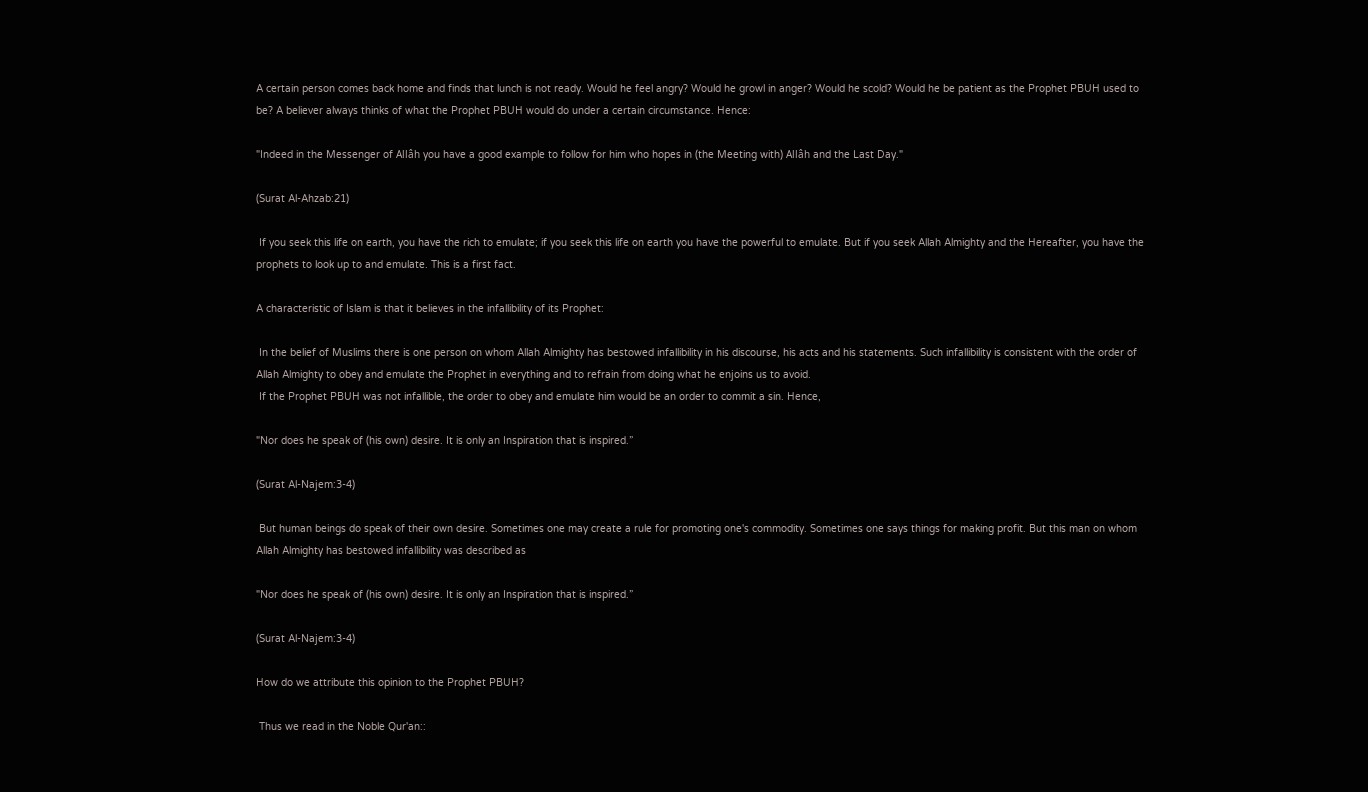A certain person comes back home and finds that lunch is not ready. Would he feel angry? Would he growl in anger? Would he scold? Would he be patient as the Prophet PBUH used to be? A believer always thinks of what the Prophet PBUH would do under a certain circumstance. Hence:

"Indeed in the Messenger of Allâh you have a good example to follow for him who hopes in (the Meeting with) Allâh and the Last Day."

(Surat Al-Ahzab:21)

 If you seek this life on earth, you have the rich to emulate; if you seek this life on earth you have the powerful to emulate. But if you seek Allah Almighty and the Hereafter, you have the prophets to look up to and emulate. This is a first fact.

A characteristic of Islam is that it believes in the infallibility of its Prophet:

 In the belief of Muslims there is one person on whom Allah Almighty has bestowed infallibility in his discourse, his acts and his statements. Such infallibility is consistent with the order of Allah Almighty to obey and emulate the Prophet in everything and to refrain from doing what he enjoins us to avoid.
 If the Prophet PBUH was not infallible, the order to obey and emulate him would be an order to commit a sin. Hence,

"Nor does he speak of (his own) desire. It is only an Inspiration that is inspired.”

(Surat Al-Najem:3-4)

 But human beings do speak of their own desire. Sometimes one may create a rule for promoting one's commodity. Sometimes one says things for making profit. But this man on whom Allah Almighty has bestowed infallibility was described as

"Nor does he speak of (his own) desire. It is only an Inspiration that is inspired.”

(Surat Al-Najem:3-4)

How do we attribute this opinion to the Prophet PBUH?

 Thus we read in the Noble Qur'an::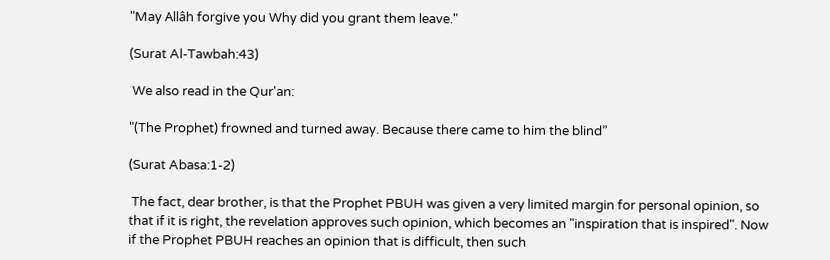"May Allâh forgive you Why did you grant them leave."

(Surat Al-Tawbah:43)

 We also read in the Qur'an:

"(The Prophet) frowned and turned away. Because there came to him the blind”

(Surat Abasa:1-2)

 The fact, dear brother, is that the Prophet PBUH was given a very limited margin for personal opinion, so that if it is right, the revelation approves such opinion, which becomes an "inspiration that is inspired". Now if the Prophet PBUH reaches an opinion that is difficult, then such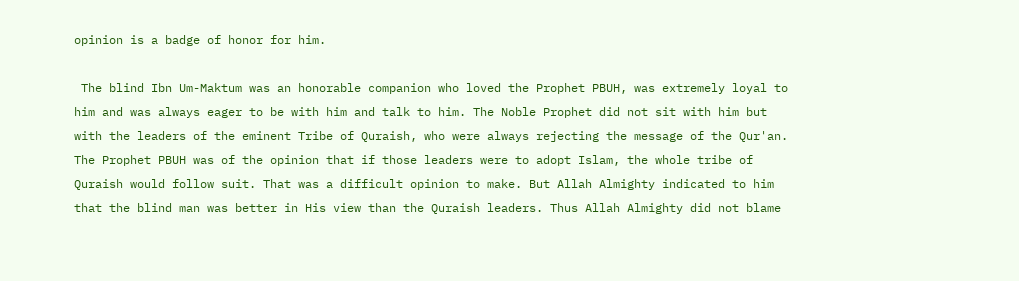opinion is a badge of honor for him.

 The blind Ibn Um-Maktum was an honorable companion who loved the Prophet PBUH, was extremely loyal to him and was always eager to be with him and talk to him. The Noble Prophet did not sit with him but with the leaders of the eminent Tribe of Quraish, who were always rejecting the message of the Qur'an. The Prophet PBUH was of the opinion that if those leaders were to adopt Islam, the whole tribe of Quraish would follow suit. That was a difficult opinion to make. But Allah Almighty indicated to him that the blind man was better in His view than the Quraish leaders. Thus Allah Almighty did not blame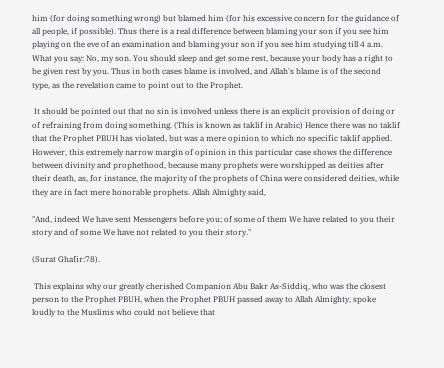him (for doing something wrong) but blamed him (for his excessive concern for the guidance of all people, if possible). Thus there is a real difference between blaming your son if you see him playing on the eve of an examination and blaming your son if you see him studying till 4 a.m. What you say: No, my son. You should sleep and get some rest, because your body has a right to be given rest by you. Thus in both cases blame is involved, and Allah's blame is of the second type, as the revelation came to point out to the Prophet.

 It should be pointed out that no sin is involved unless there is an explicit provision of doing or of refraining from doing something. (This is known as taklif in Arabic) Hence there was no taklif that the Prophet PBUH has violated, but was a mere opinion to which no specific taklif applied. However, this extremely narrow margin of opinion in this particular case shows the difference between divinity and prophethood, because many prophets were worshipped as deities after their death, as, for instance, the majority of the prophets of China were considered deities, while they are in fact mere honorable prophets. Allah Almighty said,

"And, indeed We have sent Messengers before you; of some of them We have related to you their story and of some We have not related to you their story."

(Surat Ghafir:78).

 This explains why our greatly cherished Companion Abu Bakr As-Siddiq, who was the closest person to the Prophet PBUH, when the Prophet PBUH passed away to Allah Almighty, spoke loudly to the Muslims who could not believe that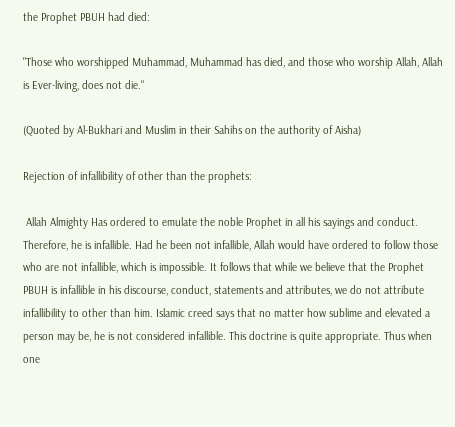the Prophet PBUH had died:

"Those who worshipped Muhammad, Muhammad has died, and those who worship Allah, Allah is Ever-living, does not die."

(Quoted by Al-Bukhari and Muslim in their Sahihs on the authority of Aisha)

Rejection of infallibility of other than the prophets:

 Allah Almighty Has ordered to emulate the noble Prophet in all his sayings and conduct. Therefore, he is infallible. Had he been not infallible, Allah would have ordered to follow those who are not infallible, which is impossible. It follows that while we believe that the Prophet PBUH is infallible in his discourse, conduct, statements and attributes, we do not attribute infallibility to other than him. Islamic creed says that no matter how sublime and elevated a person may be, he is not considered infallible. This doctrine is quite appropriate. Thus when one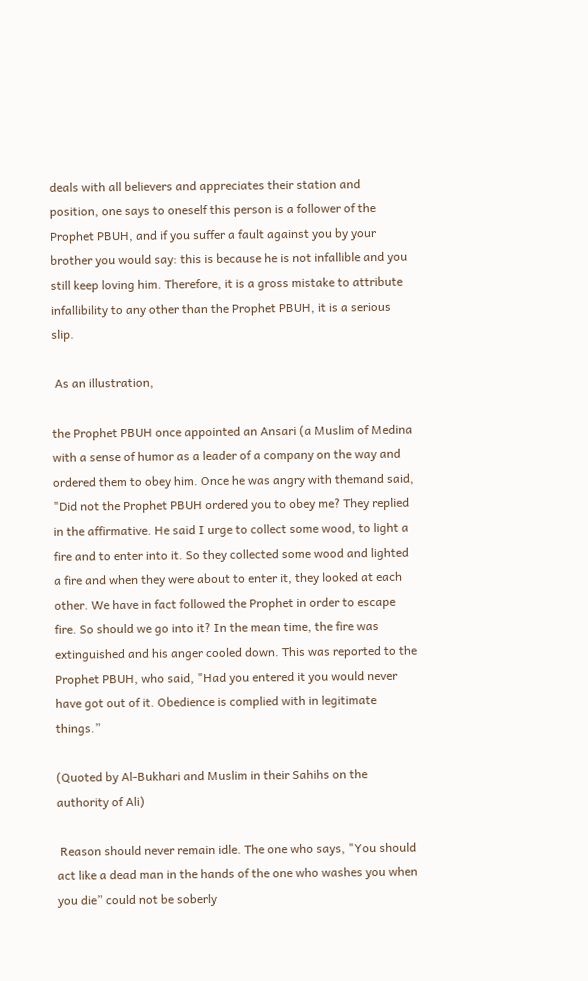deals with all believers and appreciates their station and position, one says to oneself this person is a follower of the Prophet PBUH, and if you suffer a fault against you by your brother you would say: this is because he is not infallible and you still keep loving him. Therefore, it is a gross mistake to attribute infallibility to any other than the Prophet PBUH, it is a serious slip.

 As an illustration,

the Prophet PBUH once appointed an Ansari (a Muslim of Medina with a sense of humor as a leader of a company on the way and ordered them to obey him. Once he was angry with themand said, "Did not the Prophet PBUH ordered you to obey me? They replied in the affirmative. He said I urge to collect some wood, to light a fire and to enter into it. So they collected some wood and lighted a fire and when they were about to enter it, they looked at each other. We have in fact followed the Prophet in order to escape fire. So should we go into it? In the mean time, the fire was extinguished and his anger cooled down. This was reported to the Prophet PBUH, who said, "Had you entered it you would never have got out of it. Obedience is complied with in legitimate things.”

(Quoted by Al-Bukhari and Muslim in their Sahihs on the authority of Ali)

 Reason should never remain idle. The one who says, "You should act like a dead man in the hands of the one who washes you when you die” could not be soberly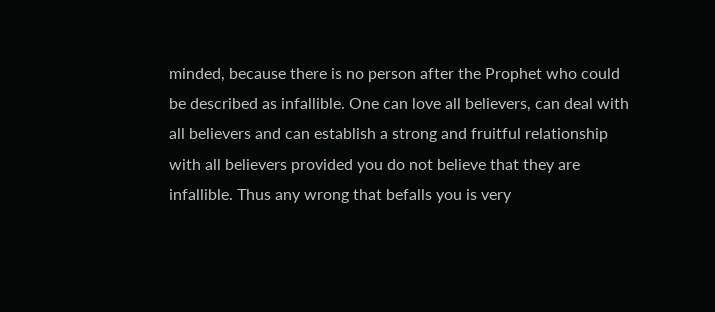minded, because there is no person after the Prophet who could be described as infallible. One can love all believers, can deal with all believers and can establish a strong and fruitful relationship with all believers provided you do not believe that they are infallible. Thus any wrong that befalls you is very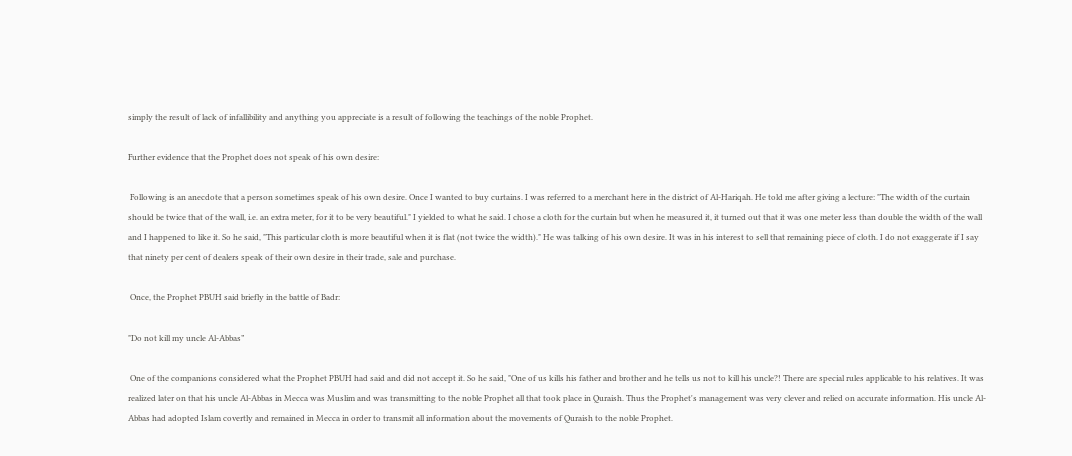simply the result of lack of infallibility and anything you appreciate is a result of following the teachings of the noble Prophet.

Further evidence that the Prophet does not speak of his own desire:

 Following is an anecdote that a person sometimes speak of his own desire. Once I wanted to buy curtains. I was referred to a merchant here in the district of Al-Hariqah. He told me after giving a lecture: "The width of the curtain should be twice that of the wall, i.e. an extra meter, for it to be very beautiful." I yielded to what he said. I chose a cloth for the curtain but when he measured it, it turned out that it was one meter less than double the width of the wall and I happened to like it. So he said, "This particular cloth is more beautiful when it is flat (not twice the width)." He was talking of his own desire. It was in his interest to sell that remaining piece of cloth. I do not exaggerate if I say that ninety per cent of dealers speak of their own desire in their trade, sale and purchase.

 Once, the Prophet PBUH said briefly in the battle of Badr:

"Do not kill my uncle Al-Abbas”

 One of the companions considered what the Prophet PBUH had said and did not accept it. So he said, "One of us kills his father and brother and he tells us not to kill his uncle?! There are special rules applicable to his relatives. It was realized later on that his uncle Al-Abbas in Mecca was Muslim and was transmitting to the noble Prophet all that took place in Quraish. Thus the Prophet's management was very clever and relied on accurate information. His uncle Al-Abbas had adopted Islam covertly and remained in Mecca in order to transmit all information about the movements of Quraish to the noble Prophet.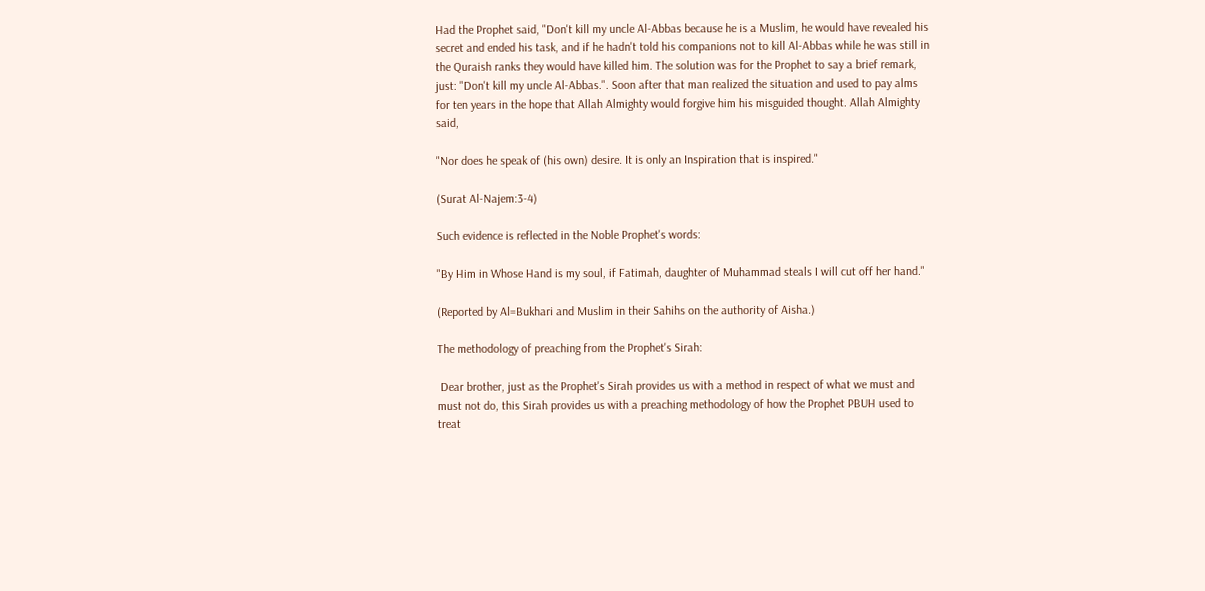Had the Prophet said, "Don't kill my uncle Al-Abbas because he is a Muslim, he would have revealed his secret and ended his task, and if he hadn't told his companions not to kill Al-Abbas while he was still in the Quraish ranks they would have killed him. The solution was for the Prophet to say a brief remark, just: "Don't kill my uncle Al-Abbas.". Soon after that man realized the situation and used to pay alms for ten years in the hope that Allah Almighty would forgive him his misguided thought. Allah Almighty said,

"Nor does he speak of (his own) desire. It is only an Inspiration that is inspired."

(Surat Al-Najem:3-4)

Such evidence is reflected in the Noble Prophet's words:

"By Him in Whose Hand is my soul, if Fatimah, daughter of Muhammad steals I will cut off her hand."

(Reported by Al=Bukhari and Muslim in their Sahihs on the authority of Aisha.)

The methodology of preaching from the Prophet's Sirah:

 Dear brother, just as the Prophet's Sirah provides us with a method in respect of what we must and must not do, this Sirah provides us with a preaching methodology of how the Prophet PBUH used to treat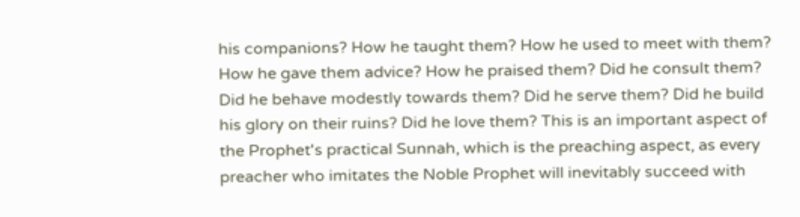his companions? How he taught them? How he used to meet with them? How he gave them advice? How he praised them? Did he consult them? Did he behave modestly towards them? Did he serve them? Did he build his glory on their ruins? Did he love them? This is an important aspect of the Prophet's practical Sunnah, which is the preaching aspect, as every preacher who imitates the Noble Prophet will inevitably succeed with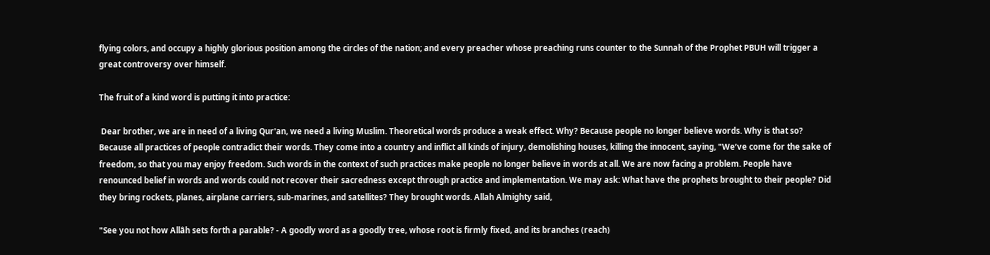flying colors, and occupy a highly glorious position among the circles of the nation; and every preacher whose preaching runs counter to the Sunnah of the Prophet PBUH will trigger a great controversy over himself.

The fruit of a kind word is putting it into practice:

 Dear brother, we are in need of a living Qur'an, we need a living Muslim. Theoretical words produce a weak effect. Why? Because people no longer believe words. Why is that so? Because all practices of people contradict their words. They come into a country and inflict all kinds of injury, demolishing houses, killing the innocent, saying, "We’ve come for the sake of freedom, so that you may enjoy freedom. Such words in the context of such practices make people no longer believe in words at all. We are now facing a problem. People have renounced belief in words and words could not recover their sacredness except through practice and implementation. We may ask: What have the prophets brought to their people? Did they bring rockets, planes, airplane carriers, sub-marines, and satellites? They brought words. Allah Almighty said,

"See you not how Allâh sets forth a parable? - A goodly word as a goodly tree, whose root is firmly fixed, and its branches (reach)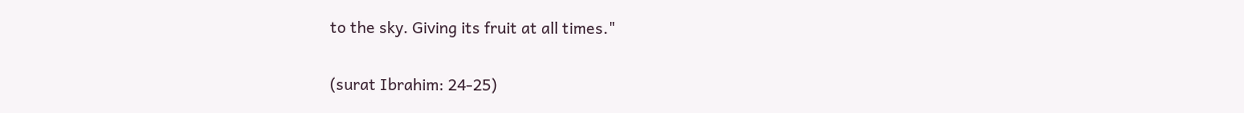to the sky. Giving its fruit at all times."

(surat Ibrahim: 24-25)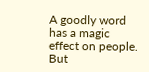A goodly word has a magic effect on people. But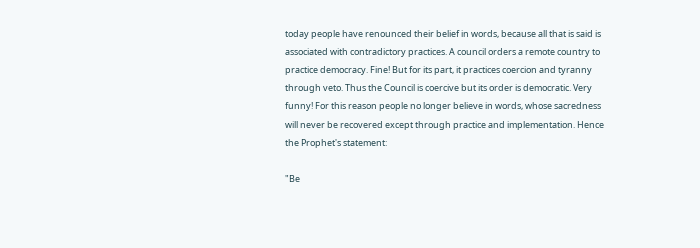today people have renounced their belief in words, because all that is said is associated with contradictory practices. A council orders a remote country to practice democracy. Fine! But for its part, it practices coercion and tyranny through veto. Thus the Council is coercive but its order is democratic. Very funny! For this reason people no longer believe in words, whose sacredness will never be recovered except through practice and implementation. Hence the Prophet's statement:

"Be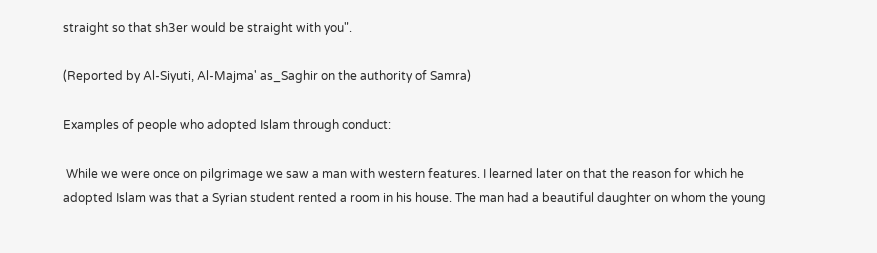straight so that sh3er would be straight with you".

(Reported by Al-Siyuti, Al-Majma' as_Saghir on the authority of Samra)

Examples of people who adopted Islam through conduct:

 While we were once on pilgrimage we saw a man with western features. I learned later on that the reason for which he adopted Islam was that a Syrian student rented a room in his house. The man had a beautiful daughter on whom the young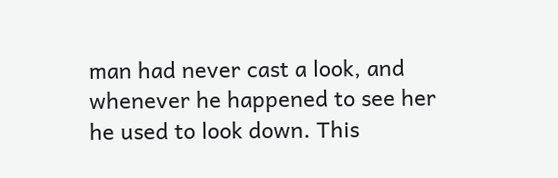man had never cast a look, and whenever he happened to see her he used to look down. This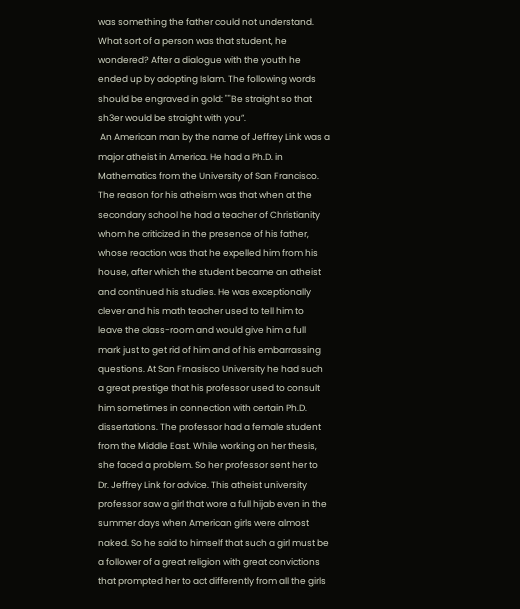was something the father could not understand. What sort of a person was that student, he wondered? After a dialogue with the youth he ended up by adopting Islam. The following words should be engraved in gold: ""Be straight so that sh3er would be straight with you”.
 An American man by the name of Jeffrey Link was a major atheist in America. He had a Ph.D. in Mathematics from the University of San Francisco. The reason for his atheism was that when at the secondary school he had a teacher of Christianity whom he criticized in the presence of his father, whose reaction was that he expelled him from his house, after which the student became an atheist and continued his studies. He was exceptionally clever and his math teacher used to tell him to leave the class-room and would give him a full mark just to get rid of him and of his embarrassing questions. At San Frnasisco University he had such a great prestige that his professor used to consult him sometimes in connection with certain Ph.D. dissertations. The professor had a female student from the Middle East. While working on her thesis, she faced a problem. So her professor sent her to Dr. Jeffrey Link for advice. This atheist university professor saw a girl that wore a full hijab even in the summer days when American girls were almost naked. So he said to himself that such a girl must be a follower of a great religion with great convictions that prompted her to act differently from all the girls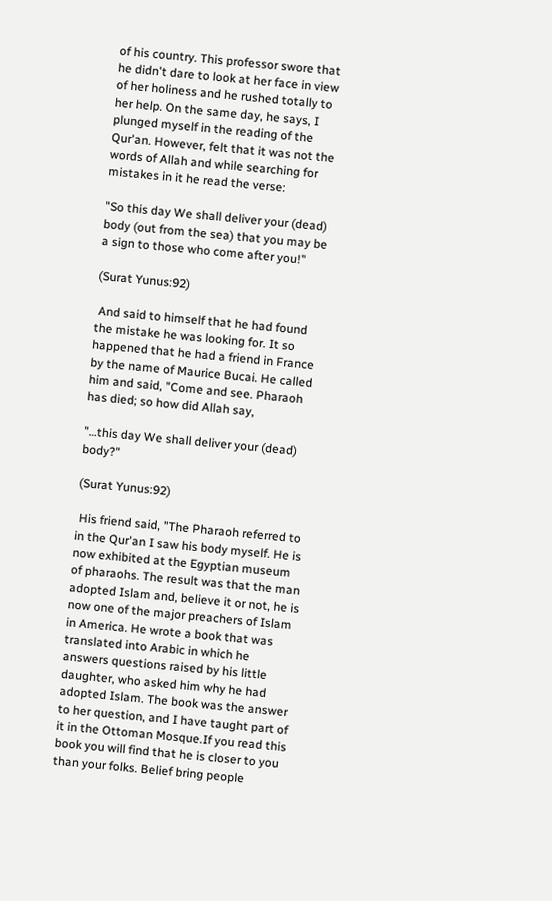of his country. This professor swore that he didn't dare to look at her face in view of her holiness and he rushed totally to her help. On the same day, he says, I plunged myself in the reading of the Qur'an. However, felt that it was not the words of Allah and while searching for mistakes in it he read the verse:

"So this day We shall deliver your (dead) body (out from the sea) that you may be a sign to those who come after you!"

(Surat Yunus:92)

 And said to himself that he had found the mistake he was looking for. It so happened that he had a friend in France by the name of Maurice Bucai. He called him and said, "Come and see. Pharaoh has died; so how did Allah say,

"…this day We shall deliver your (dead) body?"

(Surat Yunus:92)

 His friend said, "The Pharaoh referred to in the Qur'an I saw his body myself. He is now exhibited at the Egyptian museum of pharaohs. The result was that the man adopted Islam and, believe it or not, he is now one of the major preachers of Islam in America. He wrote a book that was translated into Arabic in which he answers questions raised by his little daughter, who asked him why he had adopted Islam. The book was the answer to her question, and I have taught part of it in the Ottoman Mosque.If you read this book you will find that he is closer to you than your folks. Belief bring people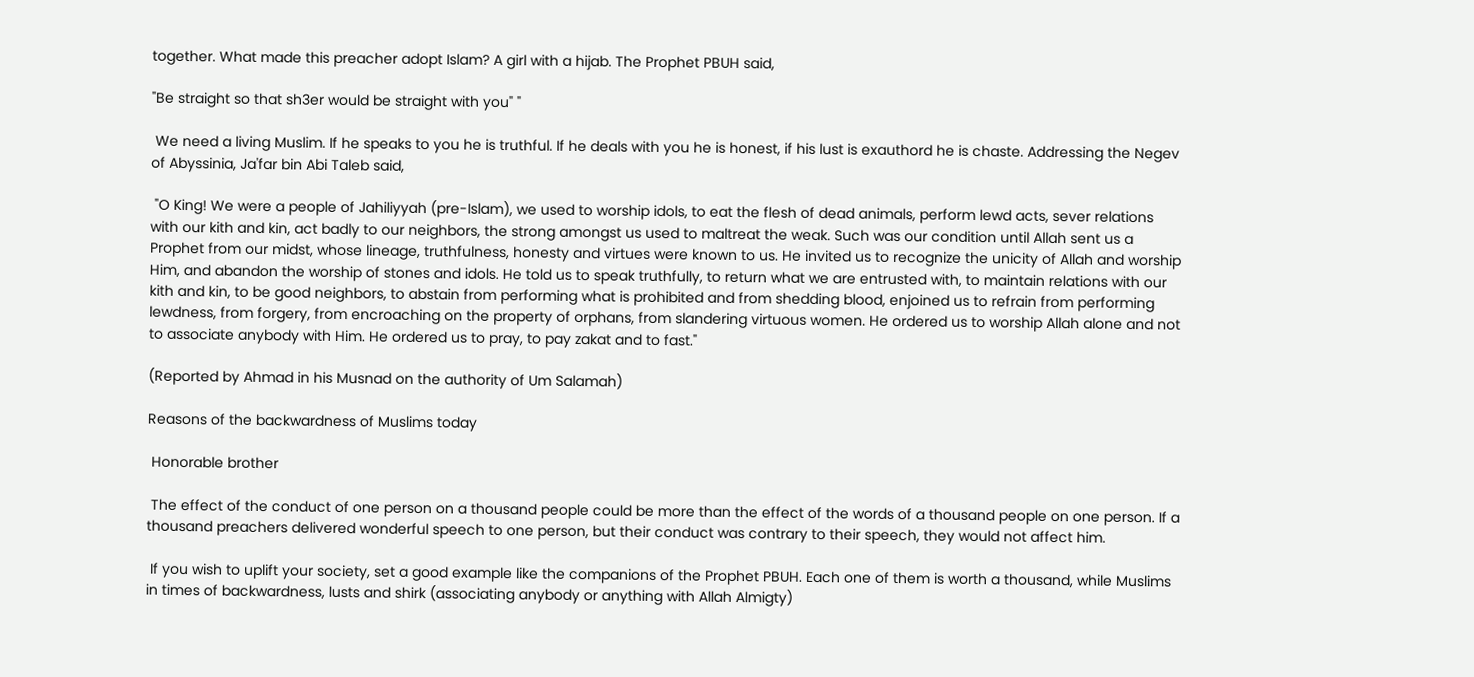together. What made this preacher adopt Islam? A girl with a hijab. The Prophet PBUH said,

"Be straight so that sh3er would be straight with you" "

 We need a living Muslim. If he speaks to you he is truthful. If he deals with you he is honest, if his lust is exauthord he is chaste. Addressing the Negev of Abyssinia, Ja'far bin Abi Taleb said,

 "O King! We were a people of Jahiliyyah (pre-Islam), we used to worship idols, to eat the flesh of dead animals, perform lewd acts, sever relations with our kith and kin, act badly to our neighbors, the strong amongst us used to maltreat the weak. Such was our condition until Allah sent us a Prophet from our midst, whose lineage, truthfulness, honesty and virtues were known to us. He invited us to recognize the unicity of Allah and worship Him, and abandon the worship of stones and idols. He told us to speak truthfully, to return what we are entrusted with, to maintain relations with our kith and kin, to be good neighbors, to abstain from performing what is prohibited and from shedding blood, enjoined us to refrain from performing lewdness, from forgery, from encroaching on the property of orphans, from slandering virtuous women. He ordered us to worship Allah alone and not to associate anybody with Him. He ordered us to pray, to pay zakat and to fast."

(Reported by Ahmad in his Musnad on the authority of Um Salamah)

Reasons of the backwardness of Muslims today

 Honorable brother

 The effect of the conduct of one person on a thousand people could be more than the effect of the words of a thousand people on one person. If a thousand preachers delivered wonderful speech to one person, but their conduct was contrary to their speech, they would not affect him.

 If you wish to uplift your society, set a good example like the companions of the Prophet PBUH. Each one of them is worth a thousand, while Muslims in times of backwardness, lusts and shirk (associating anybody or anything with Allah Almigty)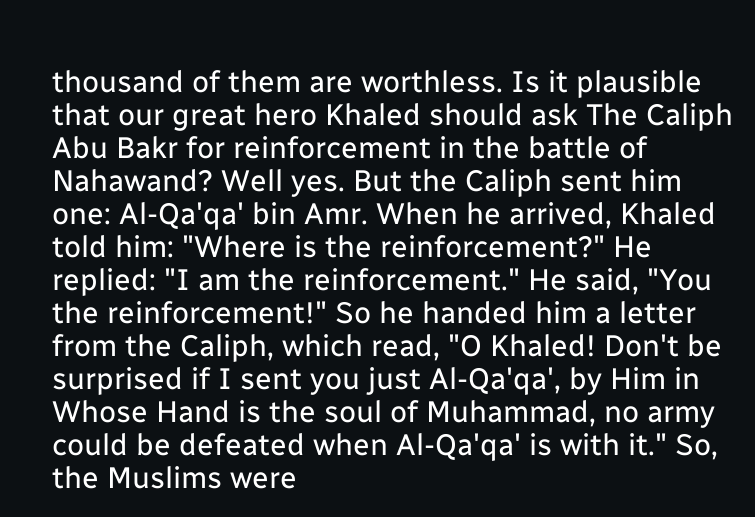thousand of them are worthless. Is it plausible that our great hero Khaled should ask The Caliph Abu Bakr for reinforcement in the battle of Nahawand? Well yes. But the Caliph sent him one: Al-Qa'qa' bin Amr. When he arrived, Khaled told him: "Where is the reinforcement?" He replied: "I am the reinforcement." He said, "You the reinforcement!" So he handed him a letter from the Caliph, which read, "O Khaled! Don't be surprised if I sent you just Al-Qa'qa', by Him in Whose Hand is the soul of Muhammad, no army could be defeated when Al-Qa'qa' is with it." So, the Muslims were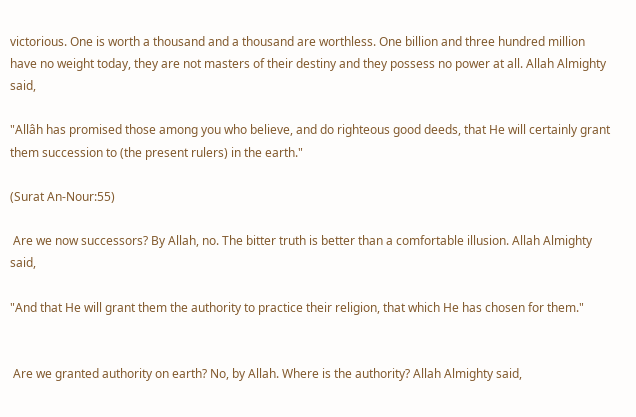victorious. One is worth a thousand and a thousand are worthless. One billion and three hundred million have no weight today, they are not masters of their destiny and they possess no power at all. Allah Almighty said,

"Allâh has promised those among you who believe, and do righteous good deeds, that He will certainly grant them succession to (the present rulers) in the earth."

(Surat An-Nour:55)

 Are we now successors? By Allah, no. The bitter truth is better than a comfortable illusion. Allah Almighty said,

"And that He will grant them the authority to practice their religion, that which He has chosen for them."


 Are we granted authority on earth? No, by Allah. Where is the authority? Allah Almighty said,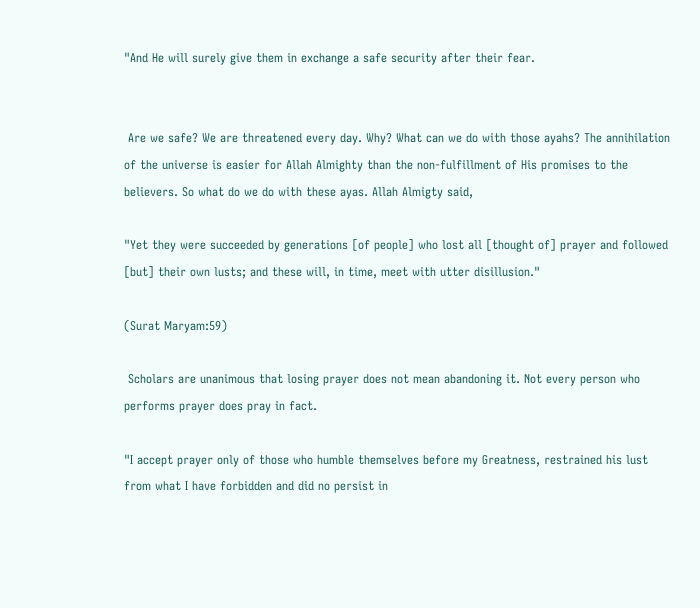"And He will surely give them in exchange a safe security after their fear.


 Are we safe? We are threatened every day. Why? What can we do with those ayahs? The annihilation of the universe is easier for Allah Almighty than the non-fulfillment of His promises to the believers. So what do we do with these ayas. Allah Almigty said,

"Yet they were succeeded by generations [of people] who lost all [thought of] prayer and followed [but] their own lusts; and these will, in time, meet with utter disillusion."

(Surat Maryam:59)

 Scholars are unanimous that losing prayer does not mean abandoning it. Not every person who performs prayer does pray in fact.

"I accept prayer only of those who humble themselves before my Greatness, restrained his lust from what I have forbidden and did no persist in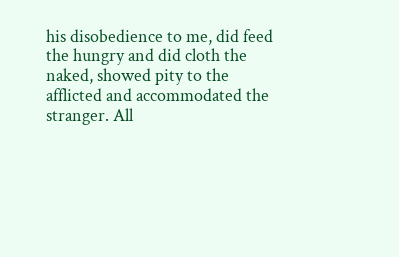his disobedience to me, did feed the hungry and did cloth the naked, showed pity to the afflicted and accommodated the stranger. All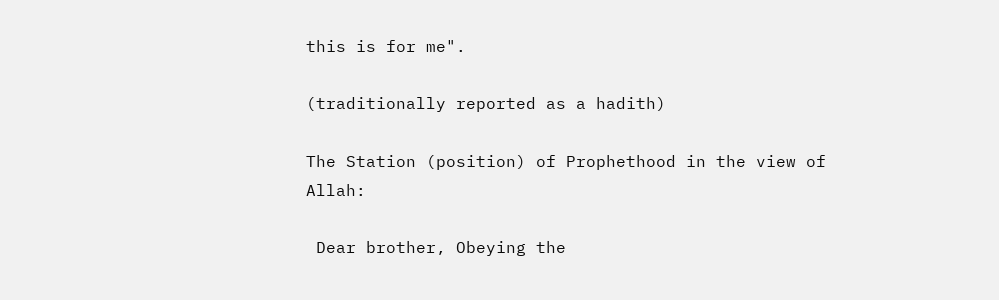this is for me".

(traditionally reported as a hadith)

The Station (position) of Prophethood in the view of Allah:

 Dear brother, Obeying the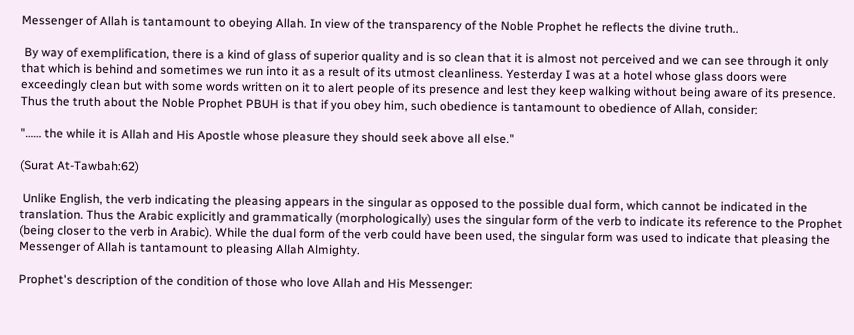Messenger of Allah is tantamount to obeying Allah. In view of the transparency of the Noble Prophet he reflects the divine truth..

 By way of exemplification, there is a kind of glass of superior quality and is so clean that it is almost not perceived and we can see through it only that which is behind and sometimes we run into it as a result of its utmost cleanliness. Yesterday I was at a hotel whose glass doors were exceedingly clean but with some words written on it to alert people of its presence and lest they keep walking without being aware of its presence. Thus the truth about the Noble Prophet PBUH is that if you obey him, such obedience is tantamount to obedience of Allah, consider:

"…… the while it is Allah and His Apostle whose pleasure they should seek above all else."

(Surat At-Tawbah:62)

 Unlike English, the verb indicating the pleasing appears in the singular as opposed to the possible dual form, which cannot be indicated in the translation. Thus the Arabic explicitly and grammatically (morphologically) uses the singular form of the verb to indicate its reference to the Prophet (being closer to the verb in Arabic). While the dual form of the verb could have been used, the singular form was used to indicate that pleasing the Messenger of Allah is tantamount to pleasing Allah Almighty.

Prophet's description of the condition of those who love Allah and His Messenger: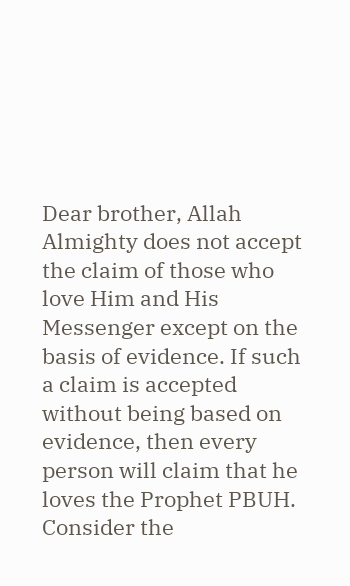Dear brother, Allah Almighty does not accept the claim of those who love Him and His Messenger except on the basis of evidence. If such a claim is accepted without being based on evidence, then every person will claim that he loves the Prophet PBUH. Consider the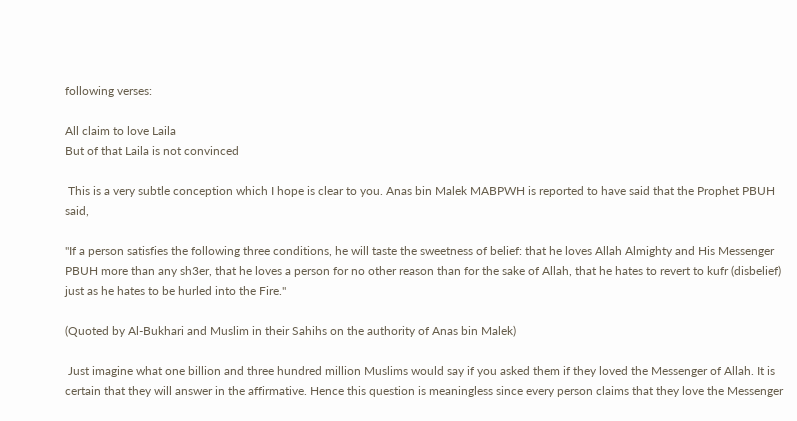following verses:

All claim to love Laila
But of that Laila is not convinced

 This is a very subtle conception which I hope is clear to you. Anas bin Malek MABPWH is reported to have said that the Prophet PBUH said,

"If a person satisfies the following three conditions, he will taste the sweetness of belief: that he loves Allah Almighty and His Messenger PBUH more than any sh3er, that he loves a person for no other reason than for the sake of Allah, that he hates to revert to kufr (disbelief) just as he hates to be hurled into the Fire."

(Quoted by Al-Bukhari and Muslim in their Sahihs on the authority of Anas bin Malek)

 Just imagine what one billion and three hundred million Muslims would say if you asked them if they loved the Messenger of Allah. It is certain that they will answer in the affirmative. Hence this question is meaningless since every person claims that they love the Messenger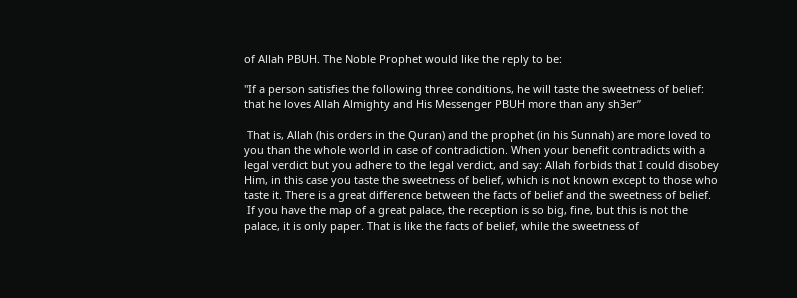of Allah PBUH. The Noble Prophet would like the reply to be:

"If a person satisfies the following three conditions, he will taste the sweetness of belief: that he loves Allah Almighty and His Messenger PBUH more than any sh3er”

 That is, Allah (his orders in the Quran) and the prophet (in his Sunnah) are more loved to you than the whole world in case of contradiction. When your benefit contradicts with a legal verdict but you adhere to the legal verdict, and say: Allah forbids that I could disobey Him, in this case you taste the sweetness of belief, which is not known except to those who taste it. There is a great difference between the facts of belief and the sweetness of belief.
 If you have the map of a great palace, the reception is so big, fine, but this is not the palace, it is only paper. That is like the facts of belief, while the sweetness of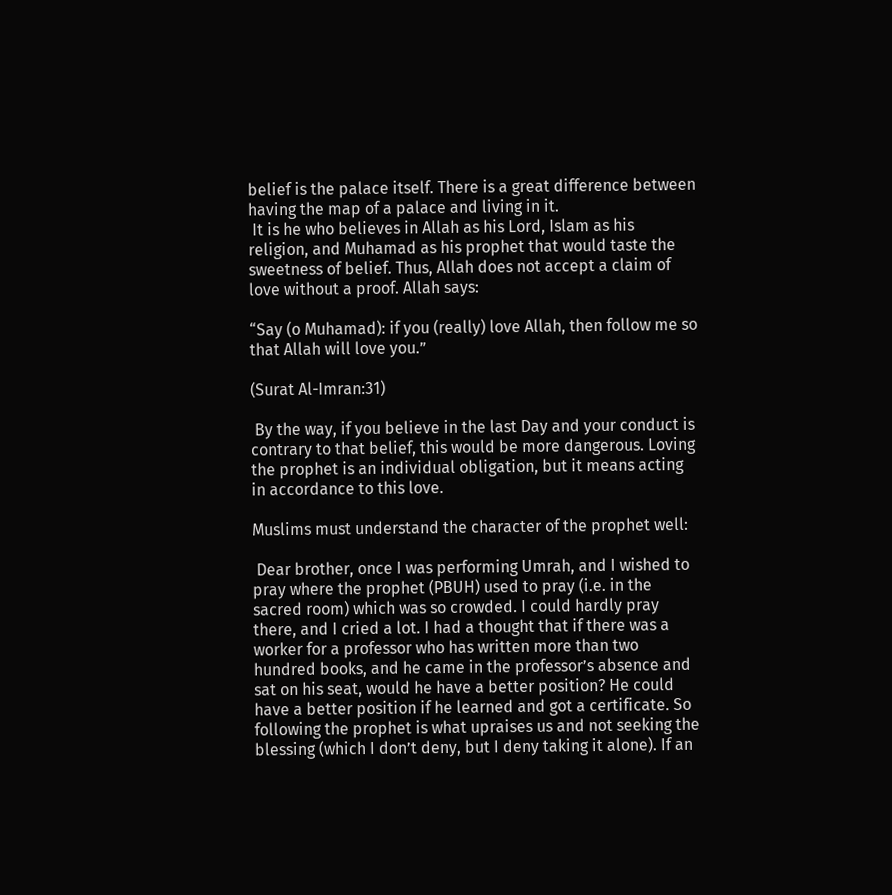belief is the palace itself. There is a great difference between having the map of a palace and living in it.
 It is he who believes in Allah as his Lord, Islam as his religion, and Muhamad as his prophet that would taste the sweetness of belief. Thus, Allah does not accept a claim of love without a proof. Allah says:

“Say (o Muhamad): if you (really) love Allah, then follow me so that Allah will love you.”

(Surat Al-Imran:31)

 By the way, if you believe in the last Day and your conduct is contrary to that belief, this would be more dangerous. Loving the prophet is an individual obligation, but it means acting in accordance to this love.

Muslims must understand the character of the prophet well:

 Dear brother, once I was performing Umrah, and I wished to pray where the prophet (PBUH) used to pray (i.e. in the sacred room) which was so crowded. I could hardly pray there, and I cried a lot. I had a thought that if there was a worker for a professor who has written more than two hundred books, and he came in the professor’s absence and sat on his seat, would he have a better position? He could have a better position if he learned and got a certificate. So following the prophet is what upraises us and not seeking the blessing (which I don’t deny, but I deny taking it alone). If an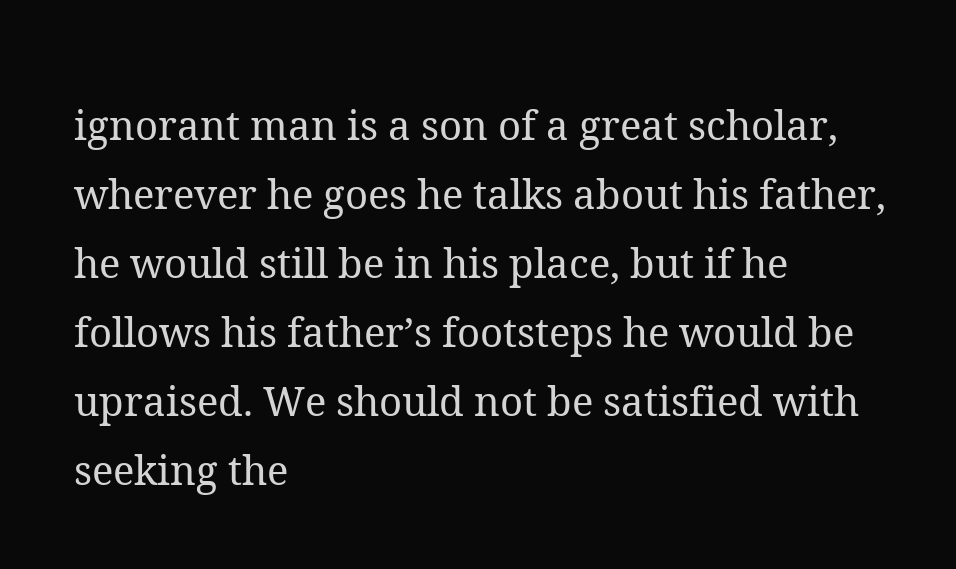ignorant man is a son of a great scholar, wherever he goes he talks about his father, he would still be in his place, but if he follows his father’s footsteps he would be upraised. We should not be satisfied with seeking the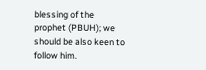blessing of the prophet (PBUH); we should be also keen to follow him.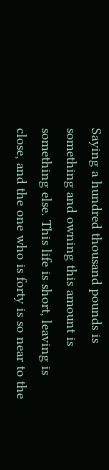Saying a hundred thousand pounds is something and owning this amount is something else. This life is short, leaving is close, and the one who is forty is so near to the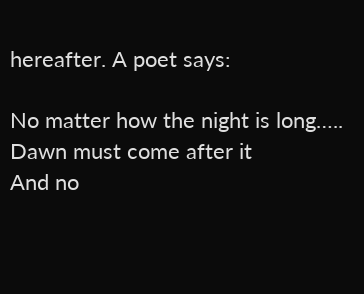hereafter. A poet says:

No matter how the night is long….. Dawn must come after it
And no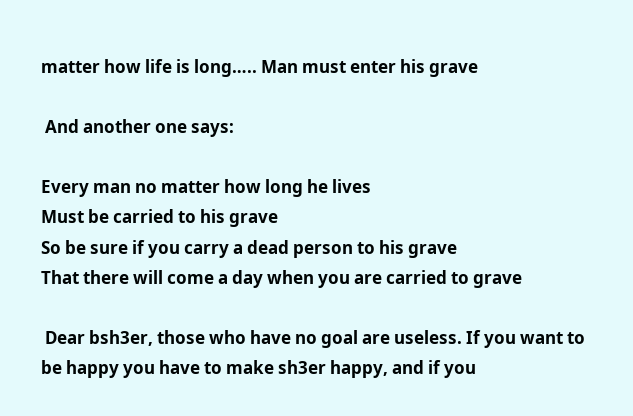matter how life is long….. Man must enter his grave

 And another one says:

Every man no matter how long he lives
Must be carried to his grave
So be sure if you carry a dead person to his grave
That there will come a day when you are carried to grave

 Dear bsh3er, those who have no goal are useless. If you want to be happy you have to make sh3er happy, and if you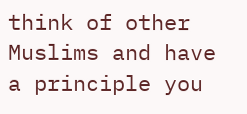think of other Muslims and have a principle you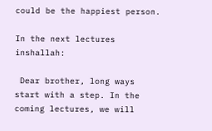could be the happiest person.

In the next lectures inshallah:

 Dear brother, long ways start with a step. In the coming lectures, we will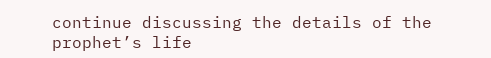continue discussing the details of the prophet’s life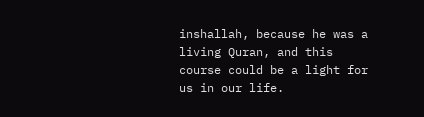inshallah, because he was a living Quran, and this course could be a light for us in our life.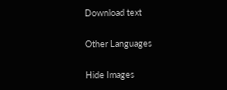Download text

Other Languages

Hide Images